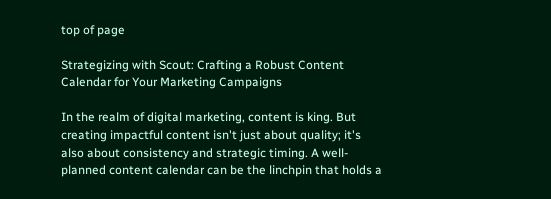top of page

Strategizing with Scout: Crafting a Robust Content Calendar for Your Marketing Campaigns

In the realm of digital marketing, content is king. But creating impactful content isn't just about quality; it's also about consistency and strategic timing. A well-planned content calendar can be the linchpin that holds a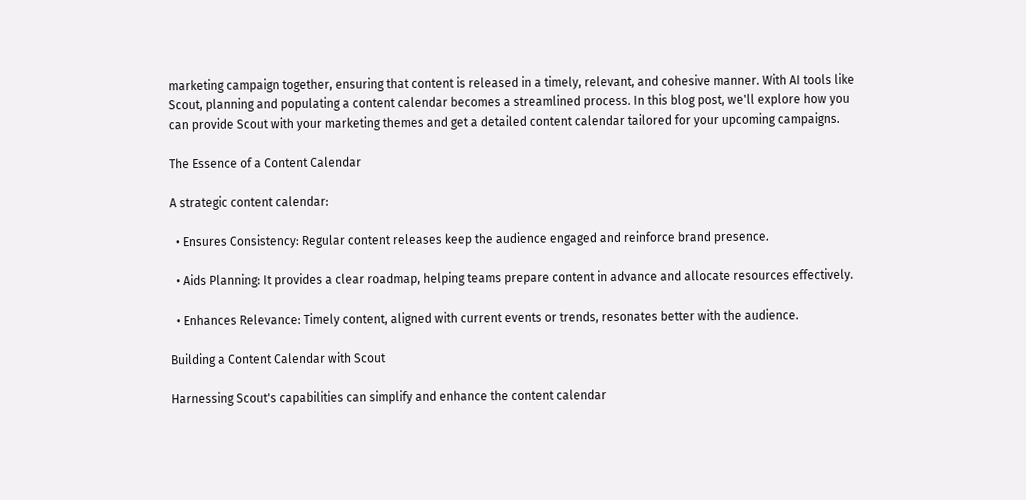marketing campaign together, ensuring that content is released in a timely, relevant, and cohesive manner. With AI tools like Scout, planning and populating a content calendar becomes a streamlined process. In this blog post, we'll explore how you can provide Scout with your marketing themes and get a detailed content calendar tailored for your upcoming campaigns.

The Essence of a Content Calendar

A strategic content calendar:

  • Ensures Consistency: Regular content releases keep the audience engaged and reinforce brand presence.

  • Aids Planning: It provides a clear roadmap, helping teams prepare content in advance and allocate resources effectively.

  • Enhances Relevance: Timely content, aligned with current events or trends, resonates better with the audience.

Building a Content Calendar with Scout

Harnessing Scout's capabilities can simplify and enhance the content calendar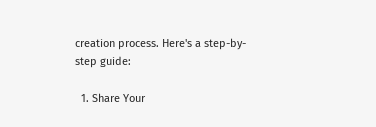creation process. Here's a step-by-step guide:

  1. Share Your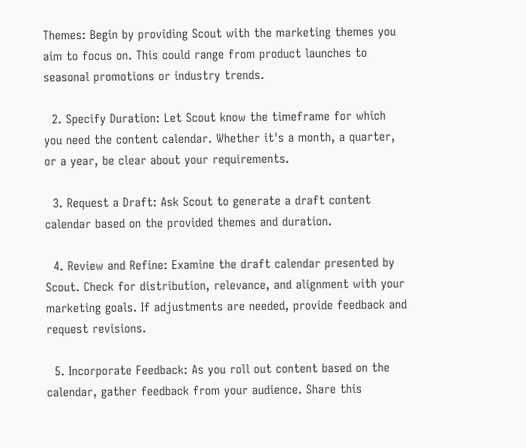Themes: Begin by providing Scout with the marketing themes you aim to focus on. This could range from product launches to seasonal promotions or industry trends.

  2. Specify Duration: Let Scout know the timeframe for which you need the content calendar. Whether it's a month, a quarter, or a year, be clear about your requirements.

  3. Request a Draft: Ask Scout to generate a draft content calendar based on the provided themes and duration.

  4. Review and Refine: Examine the draft calendar presented by Scout. Check for distribution, relevance, and alignment with your marketing goals. If adjustments are needed, provide feedback and request revisions.

  5. Incorporate Feedback: As you roll out content based on the calendar, gather feedback from your audience. Share this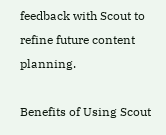feedback with Scout to refine future content planning.

Benefits of Using Scout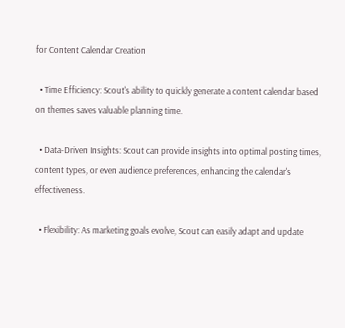for Content Calendar Creation

  • Time Efficiency: Scout's ability to quickly generate a content calendar based on themes saves valuable planning time.

  • Data-Driven Insights: Scout can provide insights into optimal posting times, content types, or even audience preferences, enhancing the calendar's effectiveness.

  • Flexibility: As marketing goals evolve, Scout can easily adapt and update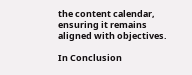the content calendar, ensuring it remains aligned with objectives.

In Conclusion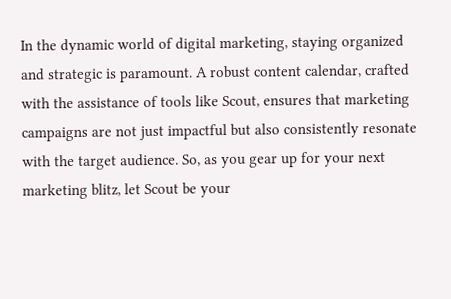In the dynamic world of digital marketing, staying organized and strategic is paramount. A robust content calendar, crafted with the assistance of tools like Scout, ensures that marketing campaigns are not just impactful but also consistently resonate with the target audience. So, as you gear up for your next marketing blitz, let Scout be your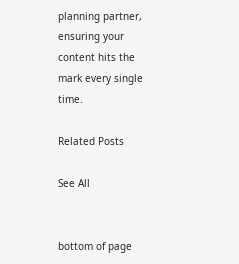planning partner, ensuring your content hits the mark every single time.

Related Posts

See All


bottom of page